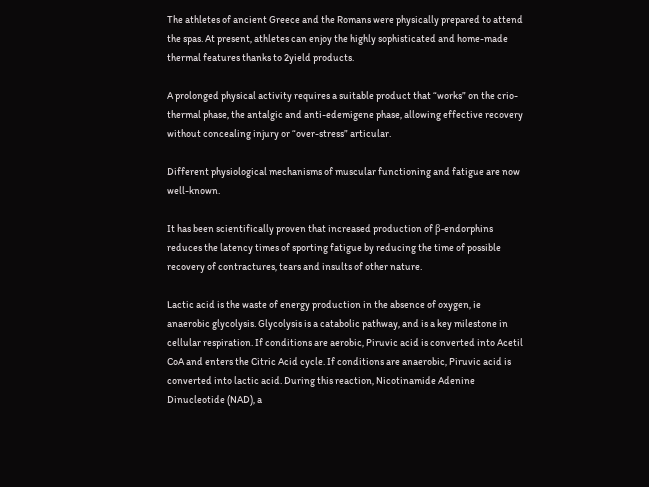The athletes of ancient Greece and the Romans were physically prepared to attend the spas. At present, athletes can enjoy the highly sophisticated and home-made thermal features thanks to 2yield products.

A prolonged physical activity requires a suitable product that “works” on the crio-thermal phase, the antalgic and anti-edemigene phase, allowing effective recovery without concealing injury or “over-stress” articular.

Different physiological mechanisms of muscular functioning and fatigue are now well-known.

It has been scientifically proven that increased production of β-endorphins reduces the latency times of sporting fatigue by reducing the time of possible recovery of contractures, tears and insults of other nature.

Lactic acid is the waste of energy production in the absence of oxygen, ie anaerobic glycolysis. Glycolysis is a catabolic pathway, and is a key milestone in cellular respiration. If conditions are aerobic, Piruvic acid is converted into Acetil CoA and enters the Citric Acid cycle. If conditions are anaerobic, Piruvic acid is converted into lactic acid. During this reaction, Nicotinamide Adenine Dinucleotide (NAD), a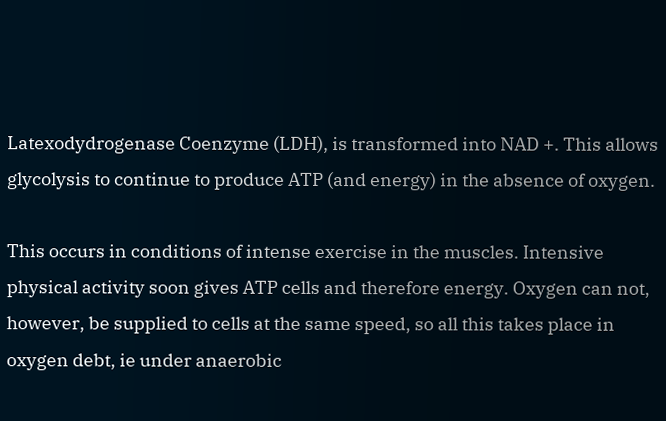Latexodydrogenase Coenzyme (LDH), is transformed into NAD +. This allows glycolysis to continue to produce ATP (and energy) in the absence of oxygen.

This occurs in conditions of intense exercise in the muscles. Intensive physical activity soon gives ATP cells and therefore energy. Oxygen can not, however, be supplied to cells at the same speed, so all this takes place in oxygen debt, ie under anaerobic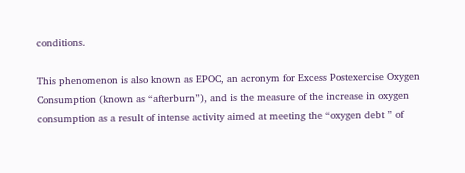conditions.

This phenomenon is also known as EPOC, an acronym for Excess Postexercise Oxygen Consumption (known as “afterburn”), and is the measure of the increase in oxygen consumption as a result of intense activity aimed at meeting the “oxygen debt ” of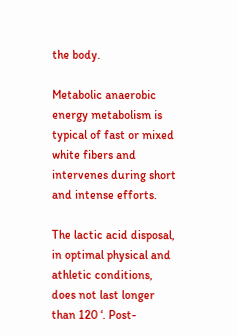the body.

Metabolic anaerobic energy metabolism is typical of fast or mixed white fibers and intervenes during short and intense efforts.

The lactic acid disposal, in optimal physical and athletic conditions, does not last longer than 120 ‘. Post-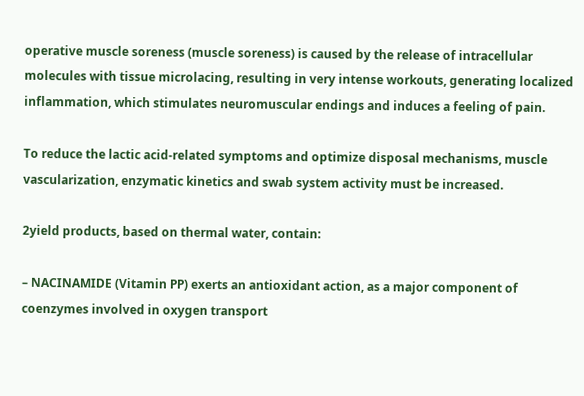operative muscle soreness (muscle soreness) is caused by the release of intracellular molecules with tissue microlacing, resulting in very intense workouts, generating localized inflammation, which stimulates neuromuscular endings and induces a feeling of pain.

To reduce the lactic acid-related symptoms and optimize disposal mechanisms, muscle vascularization, enzymatic kinetics and swab system activity must be increased.

2yield products, based on thermal water, contain:

– NACINAMIDE (Vitamin PP) exerts an antioxidant action, as a major component of coenzymes involved in oxygen transport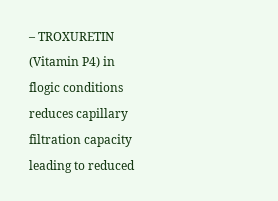– TROXURETIN (Vitamin P4) in flogic conditions reduces capillary filtration capacity leading to reduced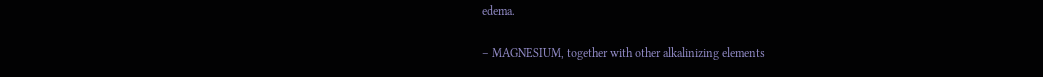edema.

– MAGNESIUM, together with other alkalinizing elements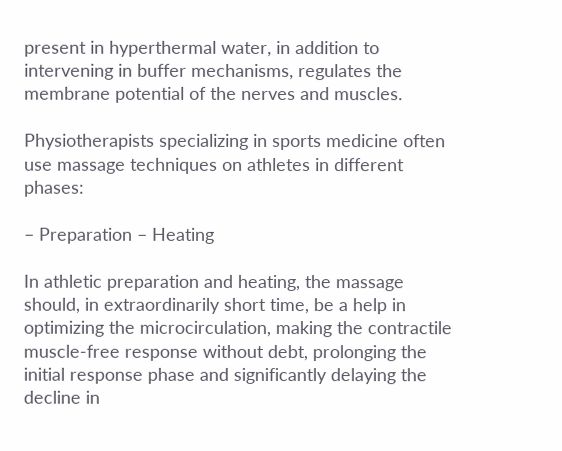present in hyperthermal water, in addition to intervening in buffer mechanisms, regulates the membrane potential of the nerves and muscles.

Physiotherapists specializing in sports medicine often use massage techniques on athletes in different phases:

– Preparation – Heating

In athletic preparation and heating, the massage should, in extraordinarily short time, be a help in optimizing the microcirculation, making the contractile muscle-free response without debt, prolonging the initial response phase and significantly delaying the decline in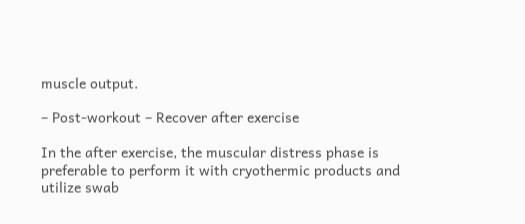muscle output.

– Post-workout – Recover after exercise

In the after exercise, the muscular distress phase is preferable to perform it with cryothermic products and utilize swab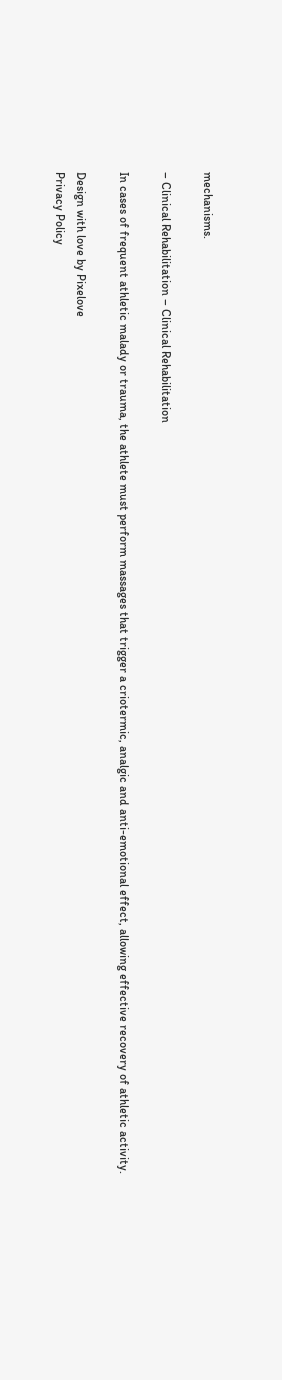mechanisms.

– Clinical Rehabilitation – Clinical Rehabilitation

In cases of frequent athletic malady or trauma, the athlete must perform massages that trigger a criotermic, analgic and anti-emotional effect, allowing effective recovery of athletic activity.

Design with love by Pixelove
Privacy Policy